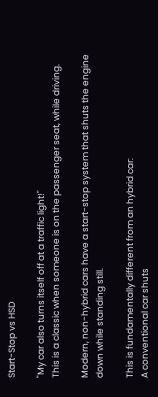Start-Stop vs HSD

"My car also turns itself off at a traffic light!"
This is a classic when someone is on the passenger seat, while driving.

Modern, non-hybrid cars have a start-stop system that shuts the engine down while standing still.

This is fundamentally different from an hybrid car:
A conventional car shuts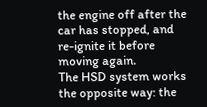the engine off after the car has stopped, and re-ignite it before moving again.
The HSD system works the opposite way: the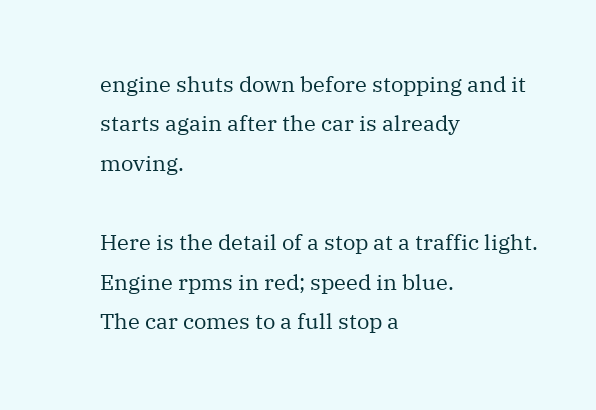engine shuts down before stopping and it starts again after the car is already moving.

Here is the detail of a stop at a traffic light.
Engine rpms in red; speed in blue.
The car comes to a full stop a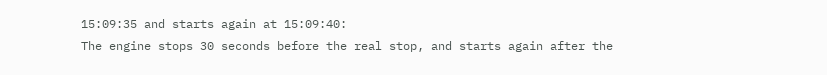15:09:35 and starts again at 15:09:40:
The engine stops 30 seconds before the real stop, and starts again after the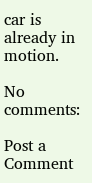car is already in motion.

No comments:

Post a Comment